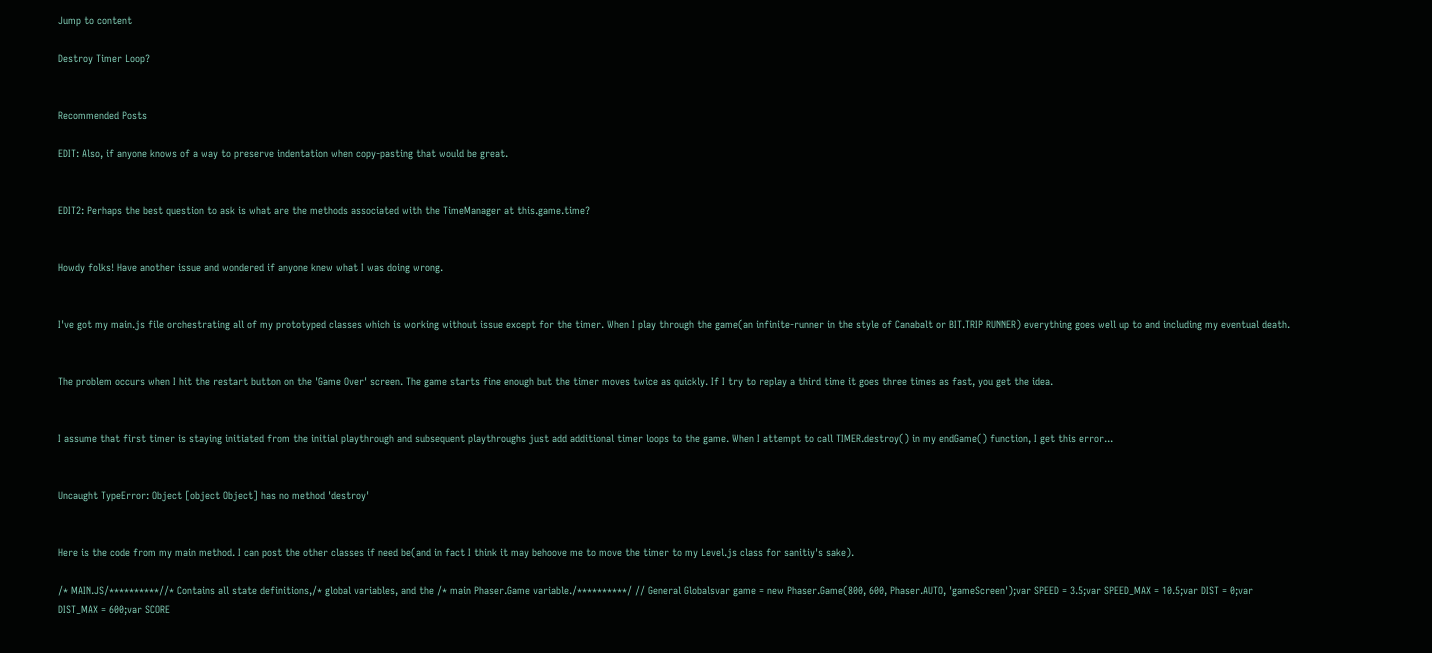Jump to content

Destroy Timer Loop?


Recommended Posts

EDIT: Also, if anyone knows of a way to preserve indentation when copy-pasting that would be great.


EDIT2: Perhaps the best question to ask is what are the methods associated with the TimeManager at this.game.time?


Howdy folks! Have another issue and wondered if anyone knew what I was doing wrong.


I've got my main.js file orchestrating all of my prototyped classes which is working without issue except for the timer. When I play through the game(an infinite-runner in the style of Canabalt or BIT.TRIP RUNNER) everything goes well up to and including my eventual death.


The problem occurs when I hit the restart button on the 'Game Over' screen. The game starts fine enough but the timer moves twice as quickly. If I try to replay a third time it goes three times as fast, you get the idea.


I assume that first timer is staying initiated from the initial playthrough and subsequent playthroughs just add additional timer loops to the game. When I attempt to call TIMER.destroy() in my endGame() function, I get this error...


Uncaught TypeError: Object [object Object] has no method 'destroy'


Here is the code from my main method. I can post the other classes if need be(and in fact I think it may behoove me to move the timer to my Level.js class for sanitiy's sake).

/* MAIN.JS/**********//* Contains all state definitions,/* global variables, and the /* main Phaser.Game variable./**********/ // General Globalsvar game = new Phaser.Game(800, 600, Phaser.AUTO, 'gameScreen');var SPEED = 3.5;var SPEED_MAX = 10.5;var DIST = 0;var DIST_MAX = 600;var SCORE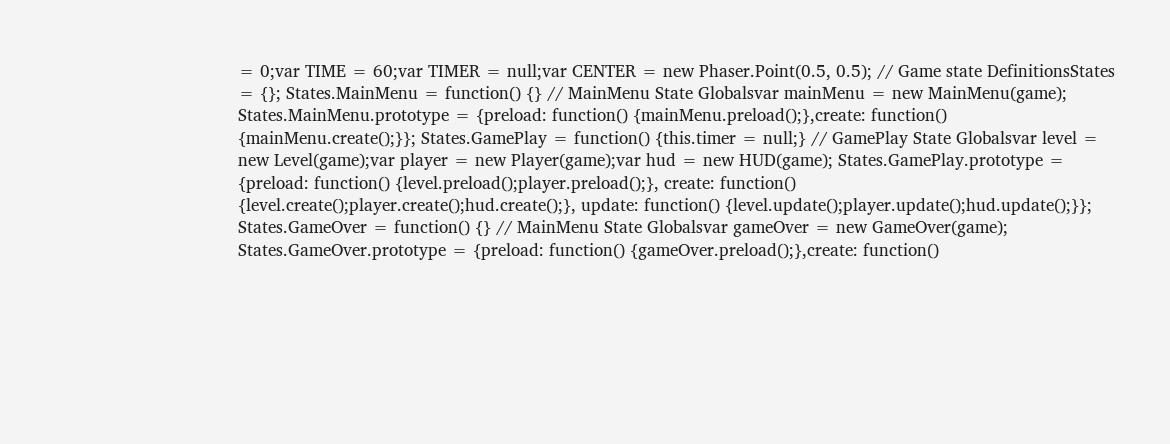= 0;var TIME = 60;var TIMER = null;var CENTER = new Phaser.Point(0.5, 0.5); // Game state DefinitionsStates = {}; States.MainMenu = function() {} // MainMenu State Globalsvar mainMenu = new MainMenu(game); States.MainMenu.prototype = {preload: function() {mainMenu.preload();},create: function() {mainMenu.create();}}; States.GamePlay = function() {this.timer = null;} // GamePlay State Globalsvar level = new Level(game);var player = new Player(game);var hud = new HUD(game); States.GamePlay.prototype = {preload: function() {level.preload();player.preload();}, create: function() {level.create();player.create();hud.create();}, update: function() {level.update();player.update();hud.update();}}; States.GameOver = function() {} // MainMenu State Globalsvar gameOver = new GameOver(game); States.GameOver.prototype = {preload: function() {gameOver.preload();},create: function()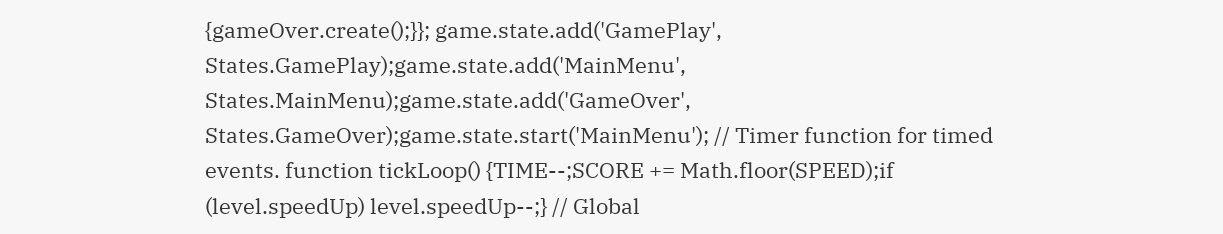{gameOver.create();}}; game.state.add('GamePlay', States.GamePlay);game.state.add('MainMenu', States.MainMenu);game.state.add('GameOver', States.GameOver);game.state.start('MainMenu'); // Timer function for timed events. function tickLoop() {TIME--;SCORE += Math.floor(SPEED);if (level.speedUp) level.speedUp--;} // Global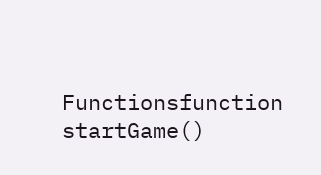Functionsfunction startGame()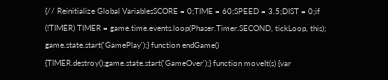{// Reinitialize Global VariablesSCORE = 0;TIME = 60;SPEED = 3.5;DIST = 0;if (!TIMER) TIMER = game.time.events.loop(Phaser.Timer.SECOND, tickLoop, this); game.state.start('GamePlay');} function endGame() {TIMER.destroy();game.state.start('GameOver');} function moveIt(s) {var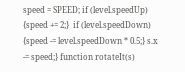speed = SPEED; if (level.speedUp) {speed += 2;}  if (level.speedDown) {speed -= level.speedDown * 0.5;} s.x -= speed;} function rotateIt(s)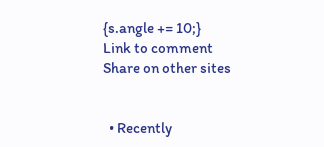{s.angle += 10;}
Link to comment
Share on other sites


  • Recently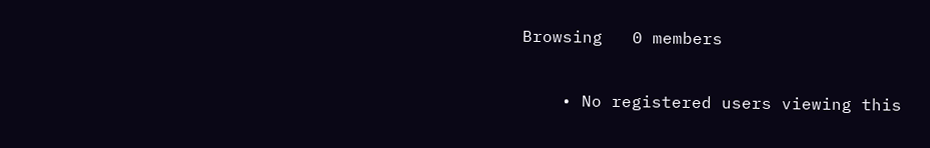Browsing   0 members

    • No registered users viewing this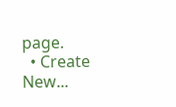page.
  • Create New...